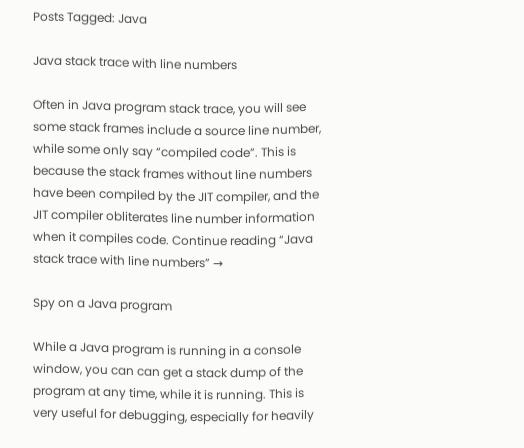Posts Tagged: Java

Java stack trace with line numbers

Often in Java program stack trace, you will see some stack frames include a source line number, while some only say “compiled code”. This is because the stack frames without line numbers have been compiled by the JIT compiler, and the JIT compiler obliterates line number information when it compiles code. Continue reading “Java stack trace with line numbers” →

Spy on a Java program

While a Java program is running in a console window, you can can get a stack dump of the program at any time, while it is running. This is very useful for debugging, especially for heavily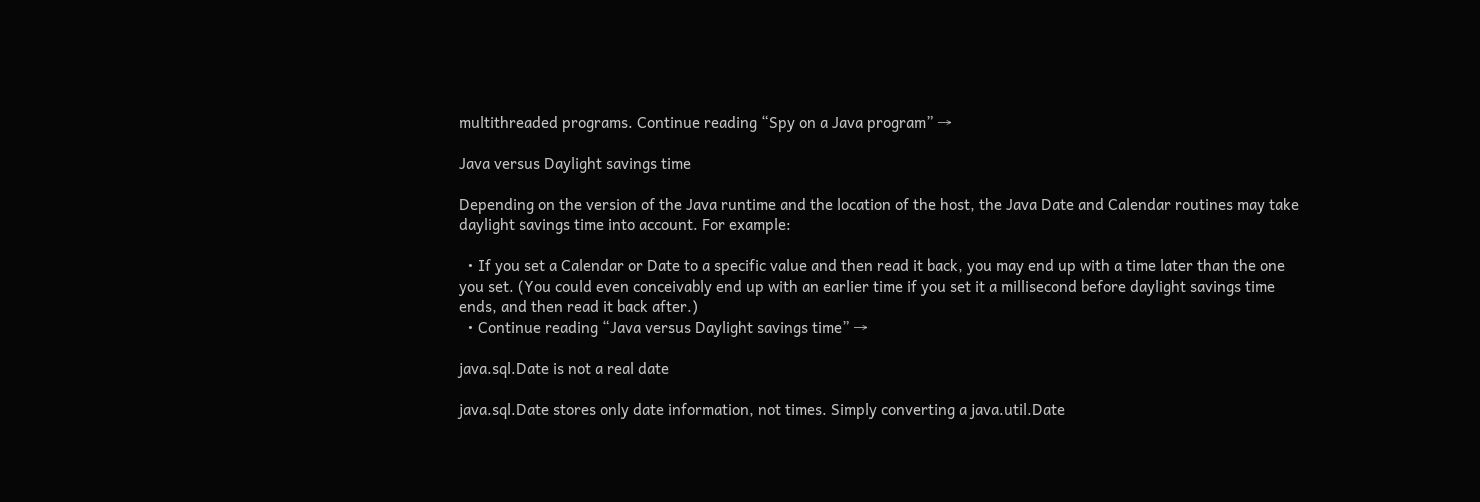multithreaded programs. Continue reading “Spy on a Java program” →

Java versus Daylight savings time

Depending on the version of the Java runtime and the location of the host, the Java Date and Calendar routines may take daylight savings time into account. For example:

  • If you set a Calendar or Date to a specific value and then read it back, you may end up with a time later than the one you set. (You could even conceivably end up with an earlier time if you set it a millisecond before daylight savings time ends, and then read it back after.)
  • Continue reading “Java versus Daylight savings time” →

java.sql.Date is not a real date

java.sql.Date stores only date information, not times. Simply converting a java.util.Date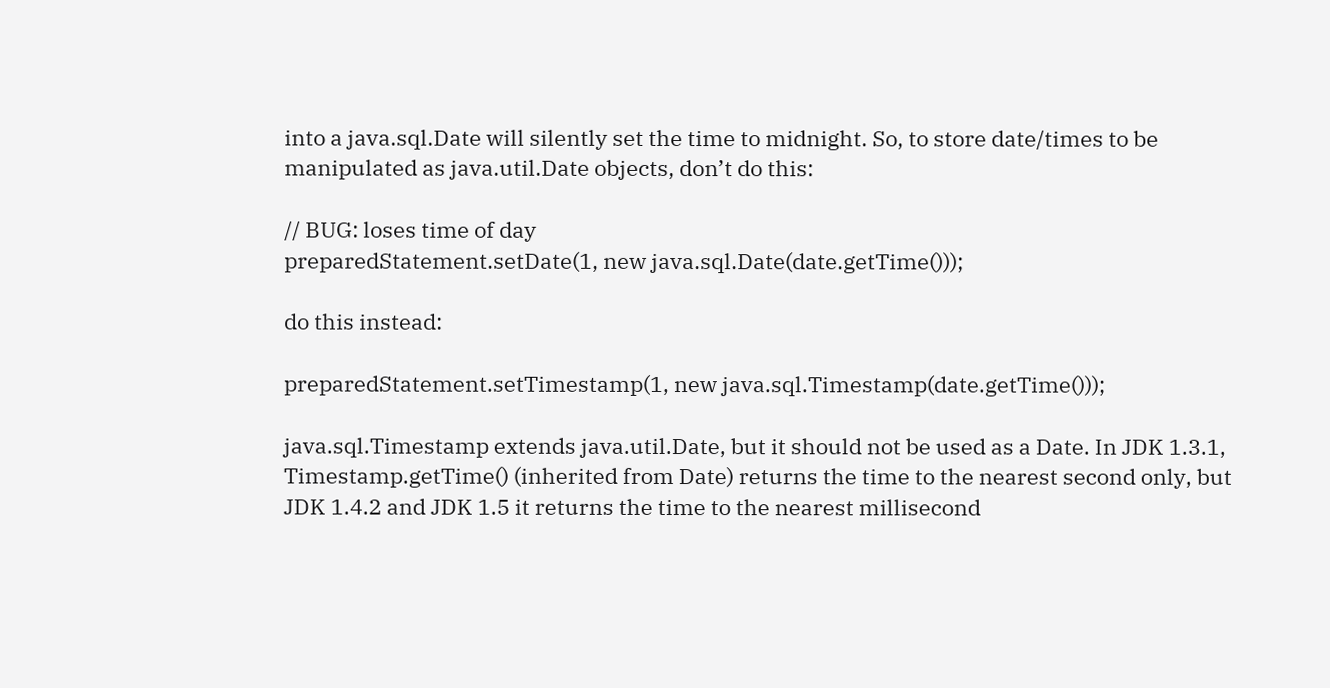into a java.sql.Date will silently set the time to midnight. So, to store date/times to be manipulated as java.util.Date objects, don’t do this:

// BUG: loses time of day
preparedStatement.setDate(1, new java.sql.Date(date.getTime()));

do this instead:

preparedStatement.setTimestamp(1, new java.sql.Timestamp(date.getTime()));

java.sql.Timestamp extends java.util.Date, but it should not be used as a Date. In JDK 1.3.1, Timestamp.getTime() (inherited from Date) returns the time to the nearest second only, but JDK 1.4.2 and JDK 1.5 it returns the time to the nearest millisecond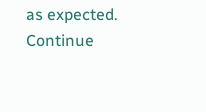as expected. Continue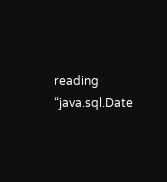reading “java.sql.Date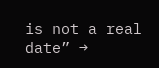is not a real date” →